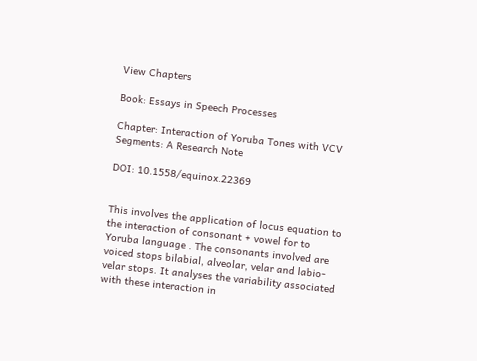View Chapters

Book: Essays in Speech Processes

Chapter: Interaction of Yoruba Tones with VCV Segments: A Research Note

DOI: 10.1558/equinox.22369


This involves the application of locus equation to the interaction of consonant + vowel for to Yoruba language . The consonants involved are voiced stops bilabial, alveolar, velar and labio-velar stops. It analyses the variability associated with these interaction in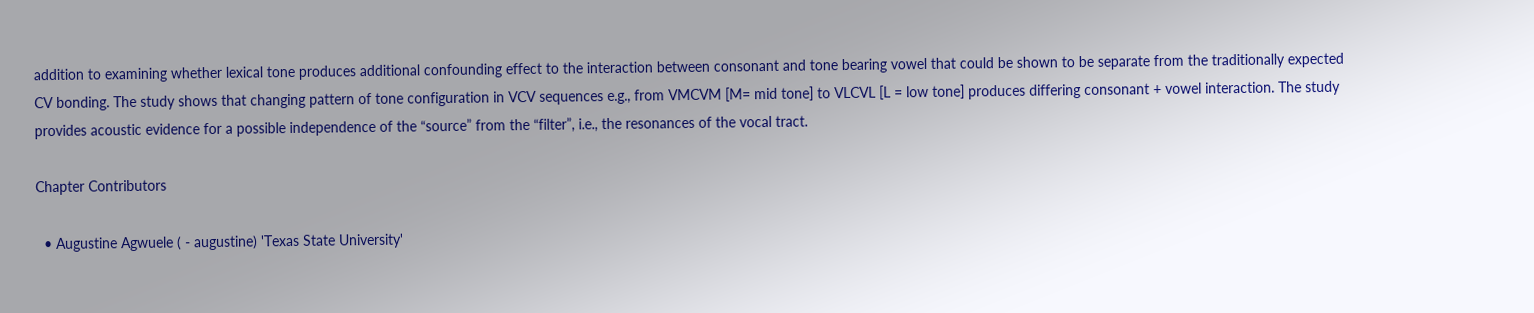addition to examining whether lexical tone produces additional confounding effect to the interaction between consonant and tone bearing vowel that could be shown to be separate from the traditionally expected CV bonding. The study shows that changing pattern of tone configuration in VCV sequences e.g., from VMCVM [M= mid tone] to VLCVL [L = low tone] produces differing consonant + vowel interaction. The study provides acoustic evidence for a possible independence of the “source” from the “filter”, i.e., the resonances of the vocal tract.

Chapter Contributors

  • Augustine Agwuele ( - augustine) 'Texas State University'